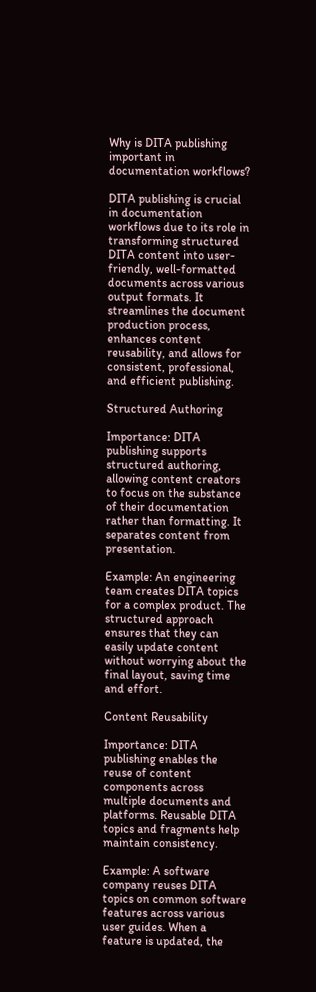Why is DITA publishing important in documentation workflows?

DITA publishing is crucial in documentation workflows due to its role in transforming structured DITA content into user-friendly, well-formatted documents across various output formats. It streamlines the document production process, enhances content reusability, and allows for consistent, professional, and efficient publishing.

Structured Authoring

Importance: DITA publishing supports structured authoring, allowing content creators to focus on the substance of their documentation rather than formatting. It separates content from presentation.

Example: An engineering team creates DITA topics for a complex product. The structured approach ensures that they can easily update content without worrying about the final layout, saving time and effort.

Content Reusability

Importance: DITA publishing enables the reuse of content components across multiple documents and platforms. Reusable DITA topics and fragments help maintain consistency.

Example: A software company reuses DITA topics on common software features across various user guides. When a feature is updated, the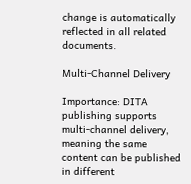change is automatically reflected in all related documents.

Multi-Channel Delivery

Importance: DITA publishing supports multi-channel delivery, meaning the same content can be published in different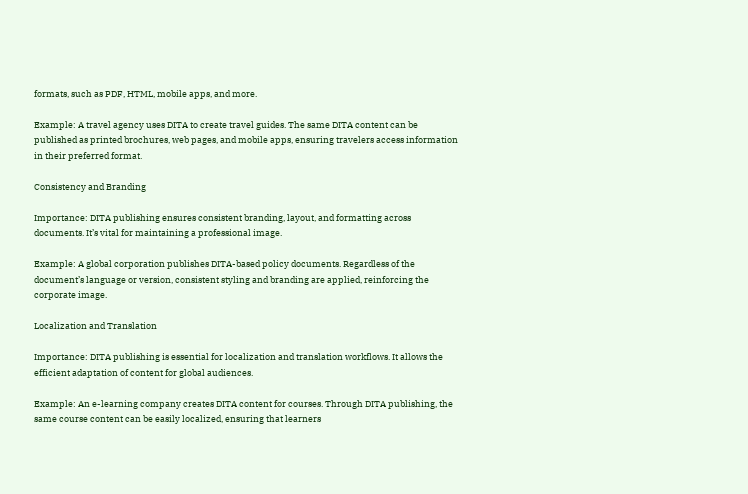formats, such as PDF, HTML, mobile apps, and more.

Example: A travel agency uses DITA to create travel guides. The same DITA content can be published as printed brochures, web pages, and mobile apps, ensuring travelers access information in their preferred format.

Consistency and Branding

Importance: DITA publishing ensures consistent branding, layout, and formatting across documents. It’s vital for maintaining a professional image.

Example: A global corporation publishes DITA-based policy documents. Regardless of the document’s language or version, consistent styling and branding are applied, reinforcing the corporate image.

Localization and Translation

Importance: DITA publishing is essential for localization and translation workflows. It allows the efficient adaptation of content for global audiences.

Example: An e-learning company creates DITA content for courses. Through DITA publishing, the same course content can be easily localized, ensuring that learners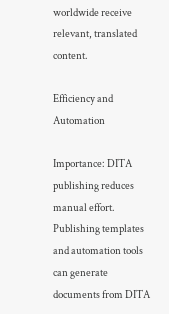worldwide receive relevant, translated content.

Efficiency and Automation

Importance: DITA publishing reduces manual effort. Publishing templates and automation tools can generate documents from DITA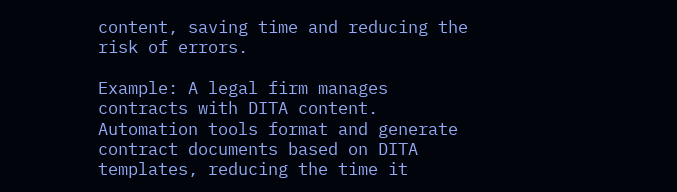content, saving time and reducing the risk of errors.

Example: A legal firm manages contracts with DITA content. Automation tools format and generate contract documents based on DITA templates, reducing the time it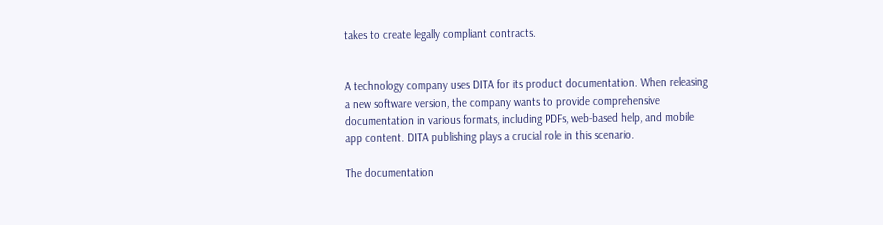takes to create legally compliant contracts.


A technology company uses DITA for its product documentation. When releasing a new software version, the company wants to provide comprehensive documentation in various formats, including PDFs, web-based help, and mobile app content. DITA publishing plays a crucial role in this scenario.

The documentation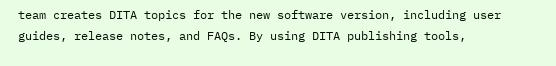team creates DITA topics for the new software version, including user guides, release notes, and FAQs. By using DITA publishing tools,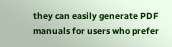they can easily generate PDF manuals for users who prefer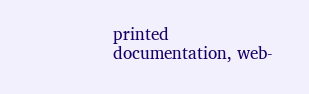printed documentation, web-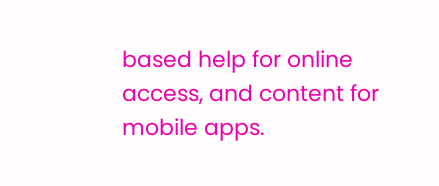based help for online access, and content for mobile apps.